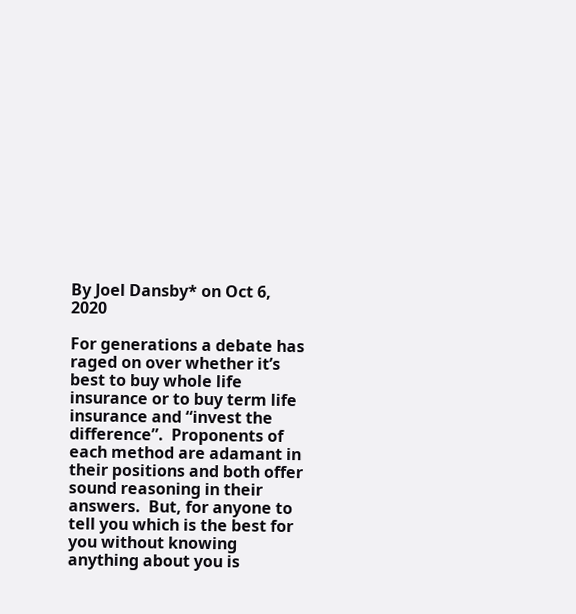By Joel Dansby* on Oct 6, 2020

For generations a debate has raged on over whether it’s best to buy whole life insurance or to buy term life insurance and “invest the difference”.  Proponents of each method are adamant in their positions and both offer sound reasoning in their answers.  But, for anyone to tell you which is the best for you without knowing anything about you is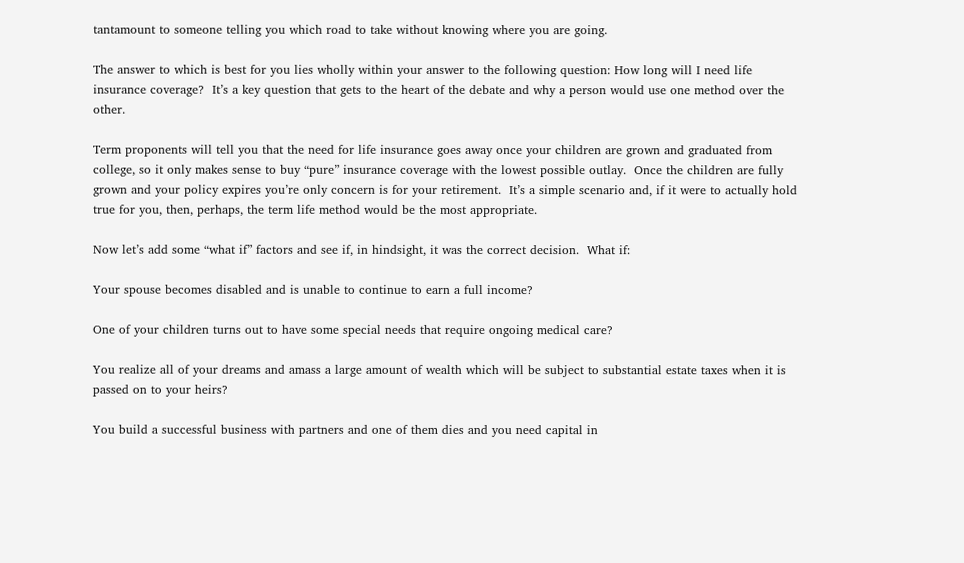tantamount to someone telling you which road to take without knowing where you are going.

The answer to which is best for you lies wholly within your answer to the following question: How long will I need life insurance coverage?  It’s a key question that gets to the heart of the debate and why a person would use one method over the other.

Term proponents will tell you that the need for life insurance goes away once your children are grown and graduated from college, so it only makes sense to buy “pure” insurance coverage with the lowest possible outlay.  Once the children are fully grown and your policy expires you’re only concern is for your retirement.  It’s a simple scenario and, if it were to actually hold true for you, then, perhaps, the term life method would be the most appropriate.

Now let’s add some “what if” factors and see if, in hindsight, it was the correct decision.  What if:

Your spouse becomes disabled and is unable to continue to earn a full income?

One of your children turns out to have some special needs that require ongoing medical care?

You realize all of your dreams and amass a large amount of wealth which will be subject to substantial estate taxes when it is passed on to your heirs?

You build a successful business with partners and one of them dies and you need capital in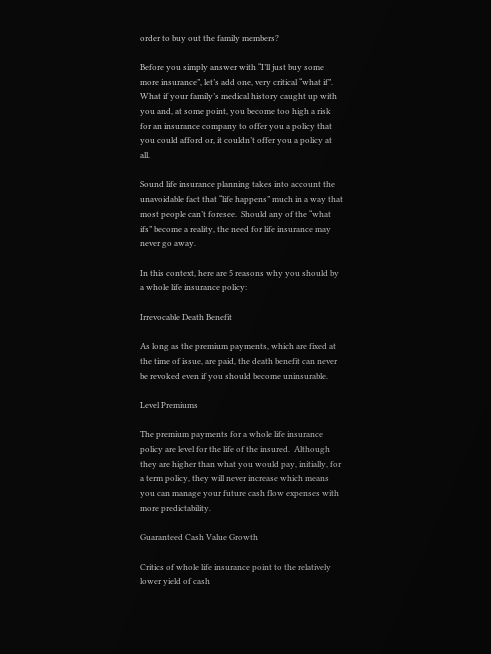order to buy out the family members?

Before you simply answer with “I’ll just buy some more insurance”, let’s add one, very critical “what if”. What if your family’s medical history caught up with you and, at some point, you become too high a risk for an insurance company to offer you a policy that you could afford or, it couldn’t offer you a policy at all.

Sound life insurance planning takes into account the unavoidable fact that “life happens” much in a way that most people can’t foresee.  Should any of the “what ifs” become a reality, the need for life insurance may never go away.

In this context, here are 5 reasons why you should by a whole life insurance policy:

Irrevocable Death Benefit

As long as the premium payments, which are fixed at the time of issue, are paid, the death benefit can never be revoked even if you should become uninsurable.

Level Premiums

The premium payments for a whole life insurance policy are level for the life of the insured.  Although they are higher than what you would pay, initially, for a term policy, they will never increase which means you can manage your future cash flow expenses with more predictability.

Guaranteed Cash Value Growth

Critics of whole life insurance point to the relatively lower yield of cash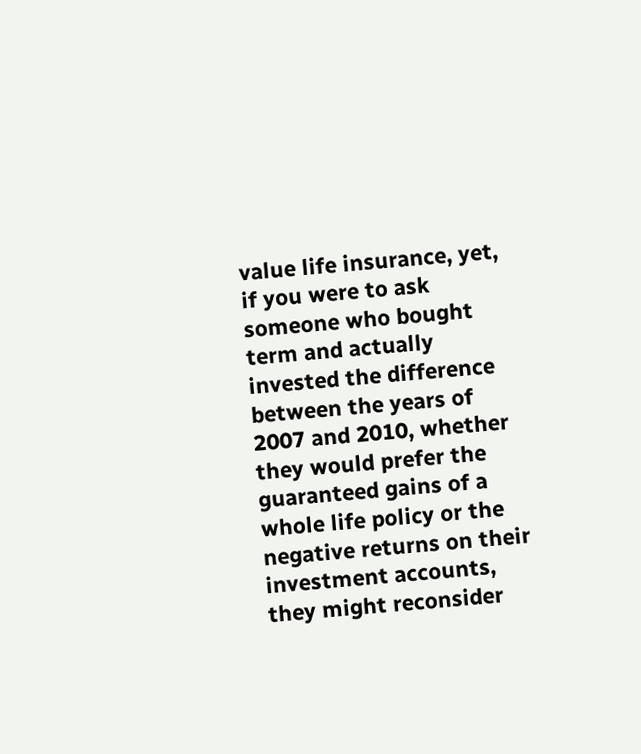value life insurance, yet, if you were to ask someone who bought term and actually invested the difference between the years of 2007 and 2010, whether they would prefer the guaranteed gains of a whole life policy or the negative returns on their investment accounts, they might reconsider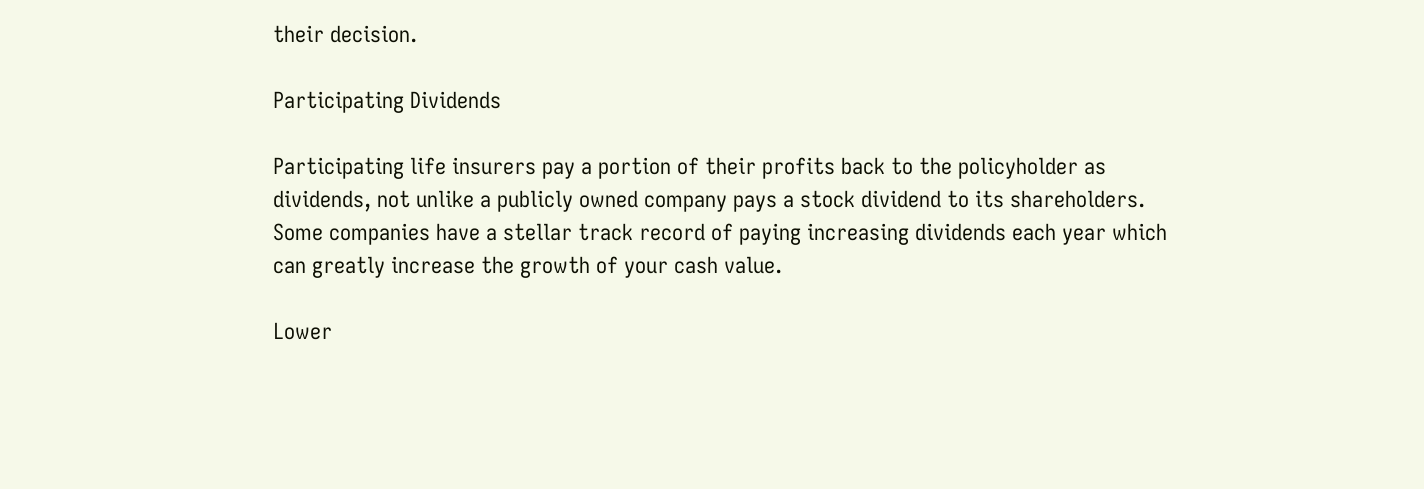their decision.

Participating Dividends

Participating life insurers pay a portion of their profits back to the policyholder as dividends, not unlike a publicly owned company pays a stock dividend to its shareholders.  Some companies have a stellar track record of paying increasing dividends each year which can greatly increase the growth of your cash value.

Lower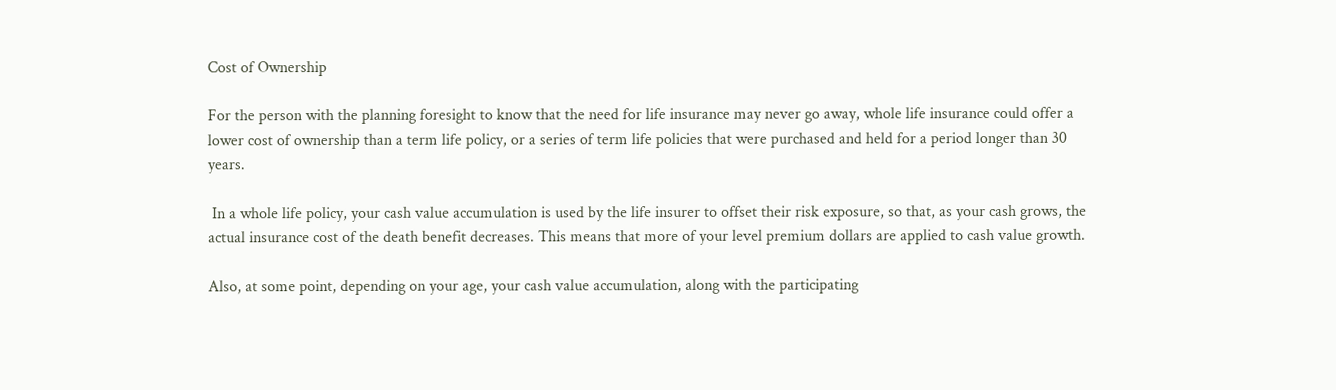Cost of Ownership

For the person with the planning foresight to know that the need for life insurance may never go away, whole life insurance could offer a lower cost of ownership than a term life policy, or a series of term life policies that were purchased and held for a period longer than 30 years.

 In a whole life policy, your cash value accumulation is used by the life insurer to offset their risk exposure, so that, as your cash grows, the actual insurance cost of the death benefit decreases. This means that more of your level premium dollars are applied to cash value growth.

Also, at some point, depending on your age, your cash value accumulation, along with the participating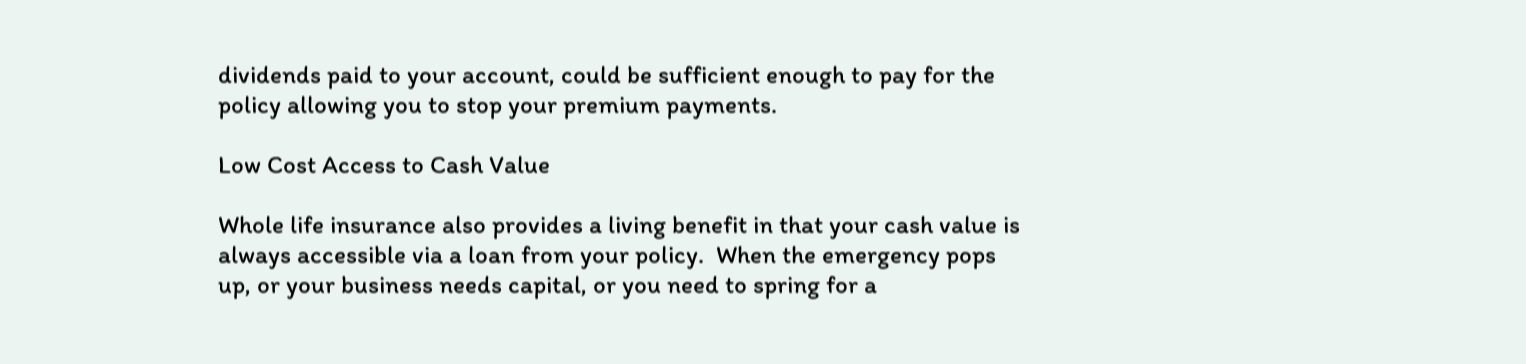dividends paid to your account, could be sufficient enough to pay for the policy allowing you to stop your premium payments.

Low Cost Access to Cash Value

Whole life insurance also provides a living benefit in that your cash value is always accessible via a loan from your policy.  When the emergency pops up, or your business needs capital, or you need to spring for a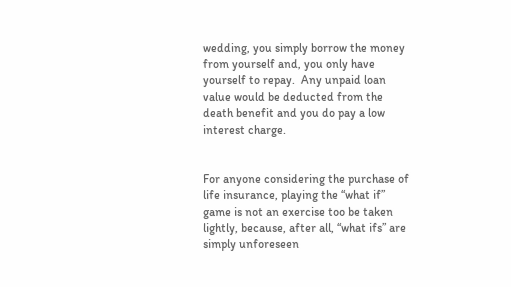wedding, you simply borrow the money from yourself and, you only have yourself to repay.  Any unpaid loan value would be deducted from the death benefit and you do pay a low interest charge.


For anyone considering the purchase of life insurance, playing the “what if” game is not an exercise too be taken lightly, because, after all, “what ifs” are simply unforeseen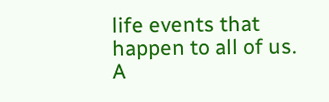life events that happen to all of us.  A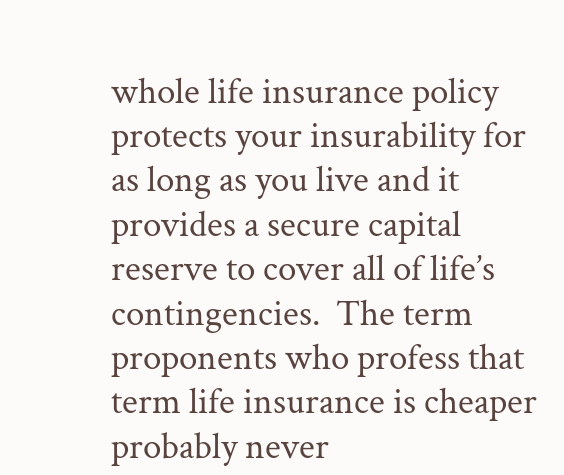whole life insurance policy protects your insurability for as long as you live and it provides a secure capital reserve to cover all of life’s contingencies.  The term proponents who profess that term life insurance is cheaper probably never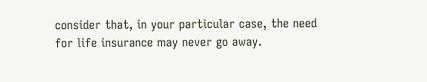consider that, in your particular case, the need for life insurance may never go away.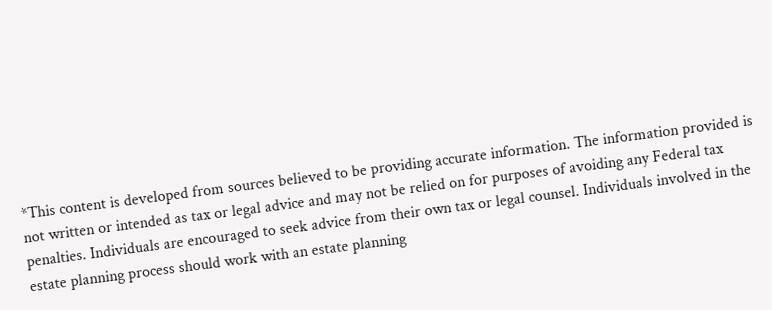*This content is developed from sources believed to be providing accurate information. The information provided is not written or intended as tax or legal advice and may not be relied on for purposes of avoiding any Federal tax penalties. Individuals are encouraged to seek advice from their own tax or legal counsel. Individuals involved in the estate planning process should work with an estate planning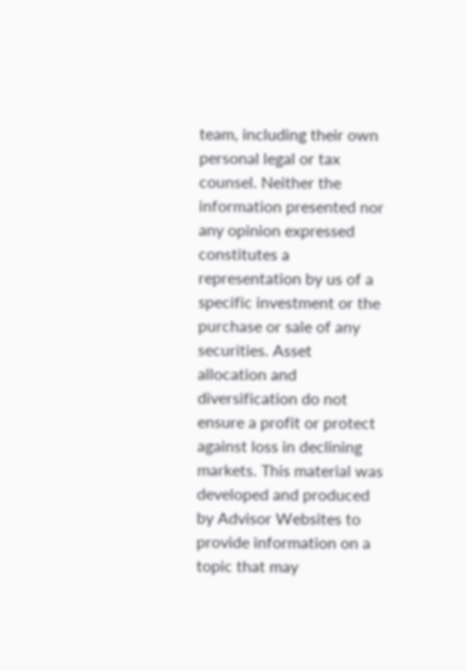team, including their own personal legal or tax counsel. Neither the information presented nor any opinion expressed constitutes a representation by us of a specific investment or the purchase or sale of any securities. Asset allocation and diversification do not ensure a profit or protect against loss in declining markets. This material was developed and produced by Advisor Websites to provide information on a topic that may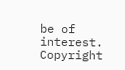be of interest. Copyright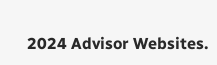2024 Advisor Websites.